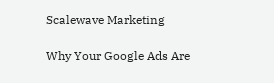Scalewave Marketing

Why Your Google Ads Are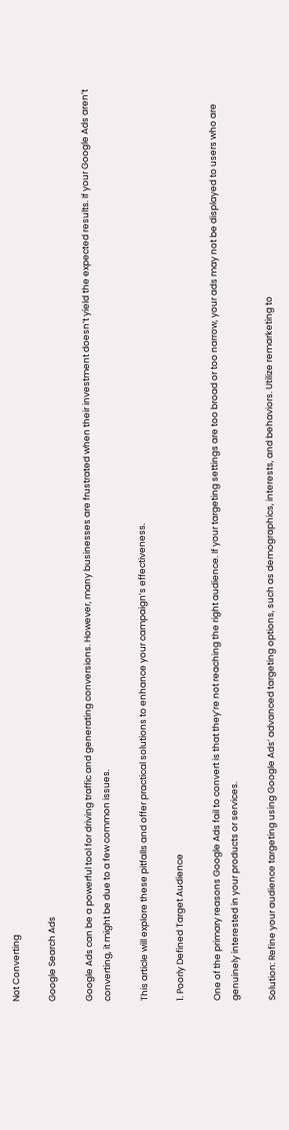Not Converting

Google Search Ads

Google Ads can be a powerful tool for driving traffic and generating conversions. However, many businesses are frustrated when their investment doesn’t yield the expected results. If your Google Ads aren’t converting, it might be due to a few common issues.

This article will explore these pitfalls and offer practical solutions to enhance your campaign’s effectiveness.

1. Poorly Defined Target Audience

One of the primary reasons Google Ads fail to convert is that they’re not reaching the right audience. If your targeting settings are too broad or too narrow, your ads may not be displayed to users who are genuinely interested in your products or services.

Solution: Refine your audience targeting using Google Ads’ advanced targeting options, such as demographics, interests, and behaviors. Utilize remarketing to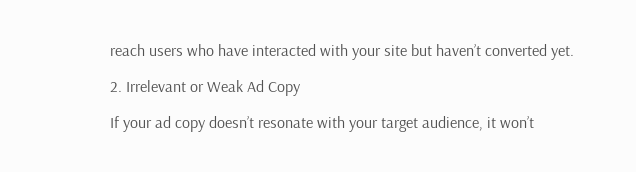reach users who have interacted with your site but haven’t converted yet.

2. Irrelevant or Weak Ad Copy

If your ad copy doesn’t resonate with your target audience, it won’t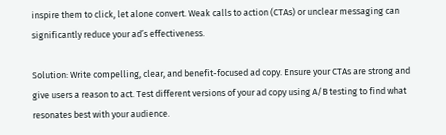inspire them to click, let alone convert. Weak calls to action (CTAs) or unclear messaging can significantly reduce your ad’s effectiveness.

Solution: Write compelling, clear, and benefit-focused ad copy. Ensure your CTAs are strong and give users a reason to act. Test different versions of your ad copy using A/B testing to find what resonates best with your audience.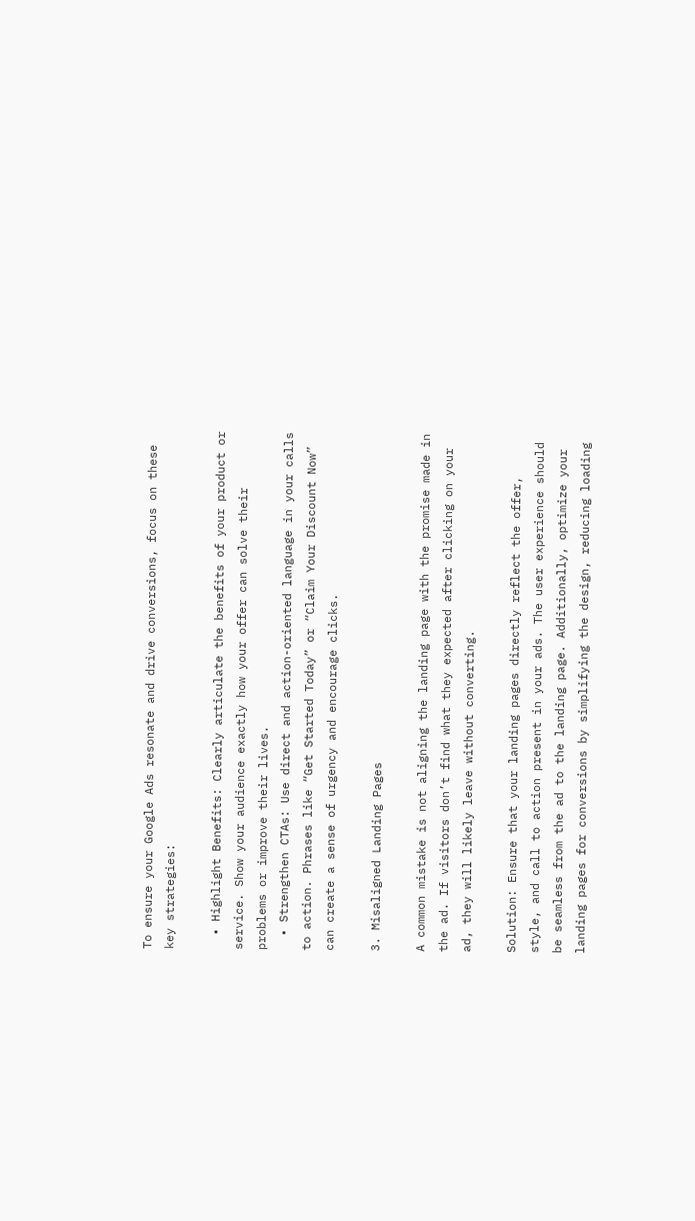To ensure your Google Ads resonate and drive conversions, focus on these key strategies:

  • Highlight Benefits: Clearly articulate the benefits of your product or service. Show your audience exactly how your offer can solve their problems or improve their lives.
  • Strengthen CTAs: Use direct and action-oriented language in your calls to action. Phrases like “Get Started Today” or “Claim Your Discount Now” can create a sense of urgency and encourage clicks.

3. Misaligned Landing Pages

A common mistake is not aligning the landing page with the promise made in the ad. If visitors don’t find what they expected after clicking on your ad, they will likely leave without converting.

Solution: Ensure that your landing pages directly reflect the offer, style, and call to action present in your ads. The user experience should be seamless from the ad to the landing page. Additionally, optimize your landing pages for conversions by simplifying the design, reducing loading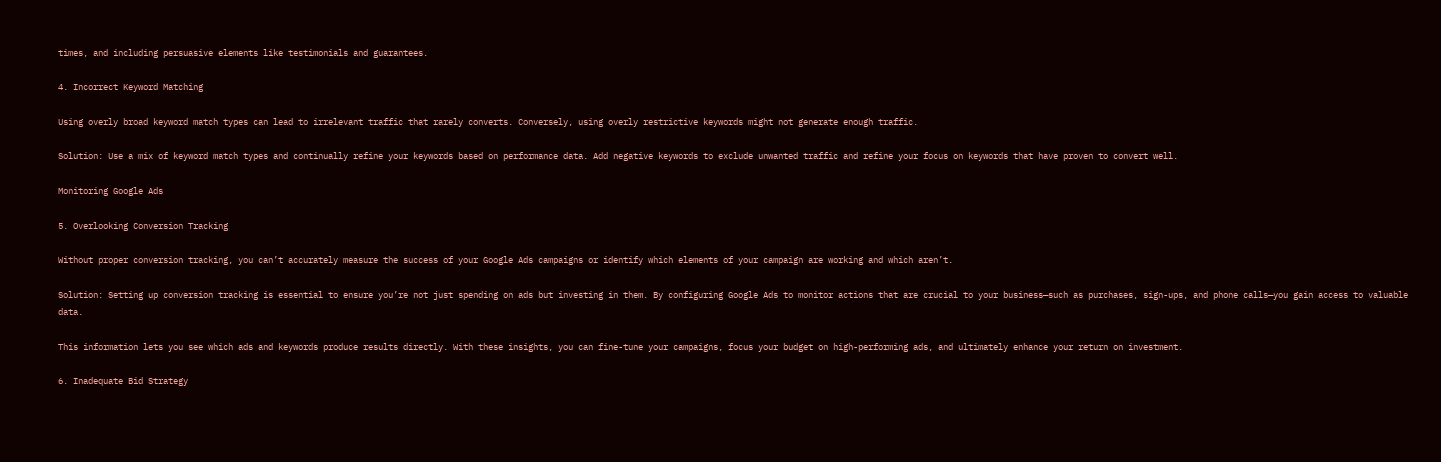times, and including persuasive elements like testimonials and guarantees.

4. Incorrect Keyword Matching

Using overly broad keyword match types can lead to irrelevant traffic that rarely converts. Conversely, using overly restrictive keywords might not generate enough traffic.

Solution: Use a mix of keyword match types and continually refine your keywords based on performance data. Add negative keywords to exclude unwanted traffic and refine your focus on keywords that have proven to convert well.

Monitoring Google Ads

5. Overlooking Conversion Tracking

Without proper conversion tracking, you can’t accurately measure the success of your Google Ads campaigns or identify which elements of your campaign are working and which aren’t.

Solution: Setting up conversion tracking is essential to ensure you’re not just spending on ads but investing in them. By configuring Google Ads to monitor actions that are crucial to your business—such as purchases, sign-ups, and phone calls—you gain access to valuable data.

This information lets you see which ads and keywords produce results directly. With these insights, you can fine-tune your campaigns, focus your budget on high-performing ads, and ultimately enhance your return on investment.

6. Inadequate Bid Strategy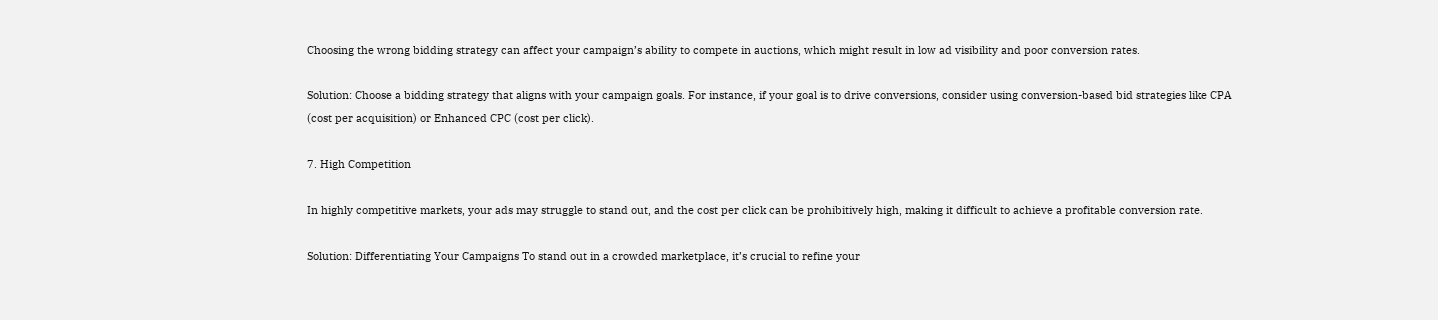Choosing the wrong bidding strategy can affect your campaign’s ability to compete in auctions, which might result in low ad visibility and poor conversion rates.

Solution: Choose a bidding strategy that aligns with your campaign goals. For instance, if your goal is to drive conversions, consider using conversion-based bid strategies like CPA (cost per acquisition) or Enhanced CPC (cost per click).

7. High Competition

In highly competitive markets, your ads may struggle to stand out, and the cost per click can be prohibitively high, making it difficult to achieve a profitable conversion rate.

Solution: Differentiating Your Campaigns To stand out in a crowded marketplace, it’s crucial to refine your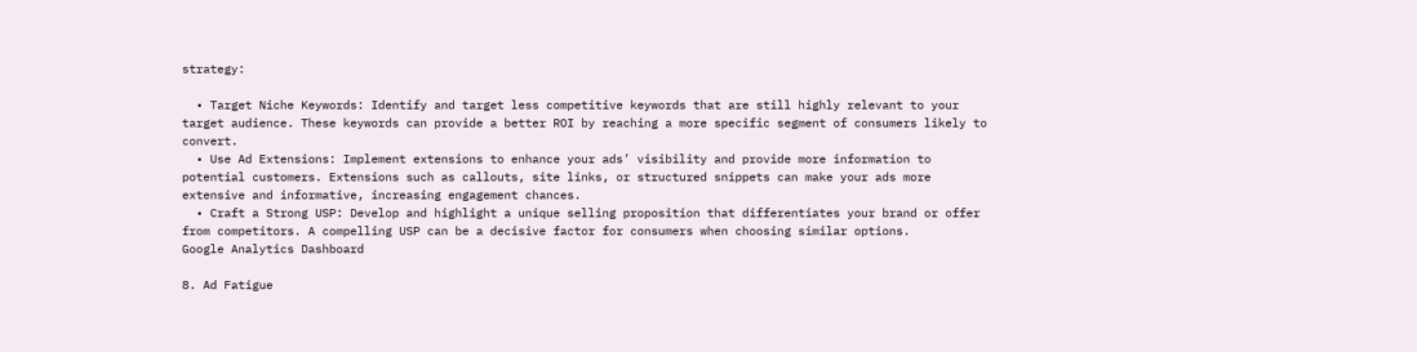strategy:

  • Target Niche Keywords: Identify and target less competitive keywords that are still highly relevant to your target audience. These keywords can provide a better ROI by reaching a more specific segment of consumers likely to convert.
  • Use Ad Extensions: Implement extensions to enhance your ads’ visibility and provide more information to potential customers. Extensions such as callouts, site links, or structured snippets can make your ads more extensive and informative, increasing engagement chances.
  • Craft a Strong USP: Develop and highlight a unique selling proposition that differentiates your brand or offer from competitors. A compelling USP can be a decisive factor for consumers when choosing similar options.
Google Analytics Dashboard

8. Ad Fatigue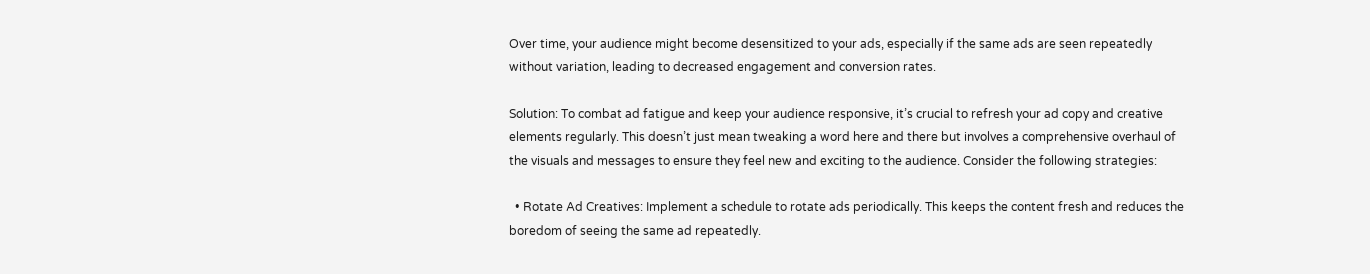Over time, your audience might become desensitized to your ads, especially if the same ads are seen repeatedly without variation, leading to decreased engagement and conversion rates.

Solution: To combat ad fatigue and keep your audience responsive, it’s crucial to refresh your ad copy and creative elements regularly. This doesn’t just mean tweaking a word here and there but involves a comprehensive overhaul of the visuals and messages to ensure they feel new and exciting to the audience. Consider the following strategies:

  • Rotate Ad Creatives: Implement a schedule to rotate ads periodically. This keeps the content fresh and reduces the boredom of seeing the same ad repeatedly.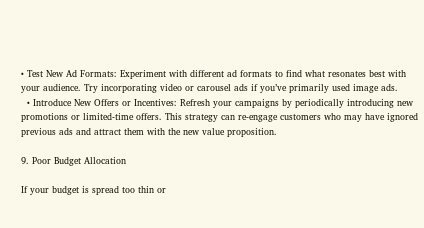• Test New Ad Formats: Experiment with different ad formats to find what resonates best with your audience. Try incorporating video or carousel ads if you’ve primarily used image ads.
  • Introduce New Offers or Incentives: Refresh your campaigns by periodically introducing new promotions or limited-time offers. This strategy can re-engage customers who may have ignored previous ads and attract them with the new value proposition.

9. Poor Budget Allocation

If your budget is spread too thin or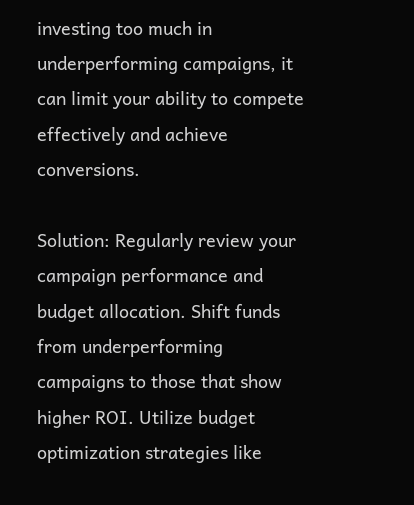investing too much in underperforming campaigns, it can limit your ability to compete effectively and achieve conversions.

Solution: Regularly review your campaign performance and budget allocation. Shift funds from underperforming campaigns to those that show higher ROI. Utilize budget optimization strategies like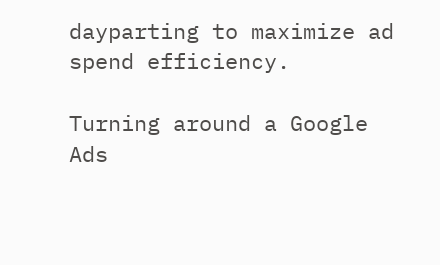dayparting to maximize ad spend efficiency.

Turning around a Google Ads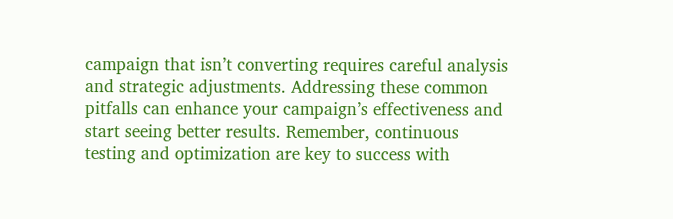campaign that isn’t converting requires careful analysis and strategic adjustments. Addressing these common pitfalls can enhance your campaign’s effectiveness and start seeing better results. Remember, continuous testing and optimization are key to success with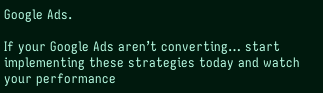Google Ads.

If your Google Ads aren’t converting… start implementing these strategies today and watch your performance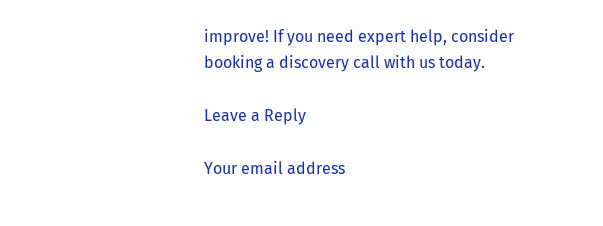improve! If you need expert help, consider booking a discovery call with us today.

Leave a Reply

Your email address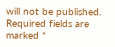will not be published. Required fields are marked *